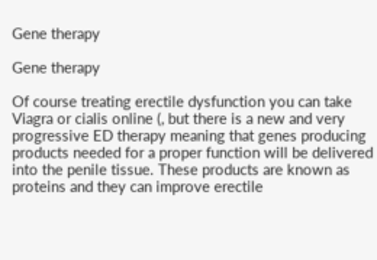Gene therapy

Gene therapy

Of course treating erectile dysfunction you can take Viagra or cialis online (, but there is a new and very progressive ED therapy meaning that genes producing products needed for a proper function will be delivered into the penile tissue. These products are known as proteins and they can improve erectile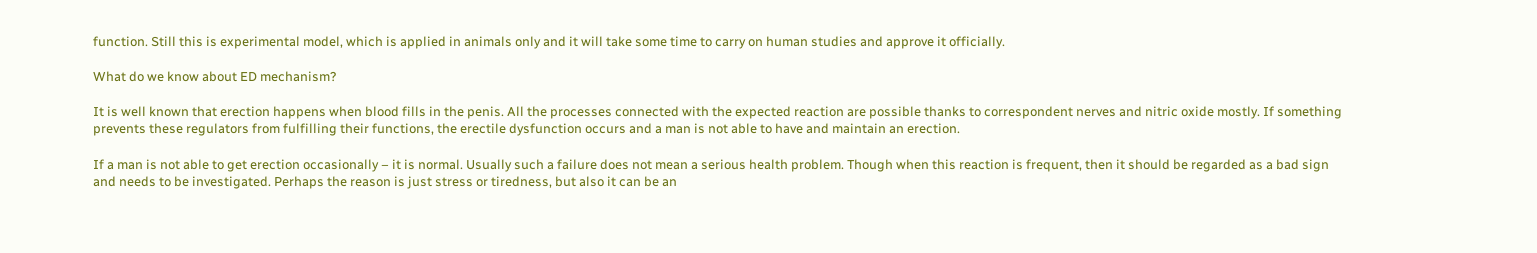function. Still this is experimental model, which is applied in animals only and it will take some time to carry on human studies and approve it officially.

What do we know about ED mechanism?

It is well known that erection happens when blood fills in the penis. All the processes connected with the expected reaction are possible thanks to correspondent nerves and nitric oxide mostly. If something prevents these regulators from fulfilling their functions, the erectile dysfunction occurs and a man is not able to have and maintain an erection.

If a man is not able to get erection occasionally – it is normal. Usually such a failure does not mean a serious health problem. Though when this reaction is frequent, then it should be regarded as a bad sign and needs to be investigated. Perhaps the reason is just stress or tiredness, but also it can be an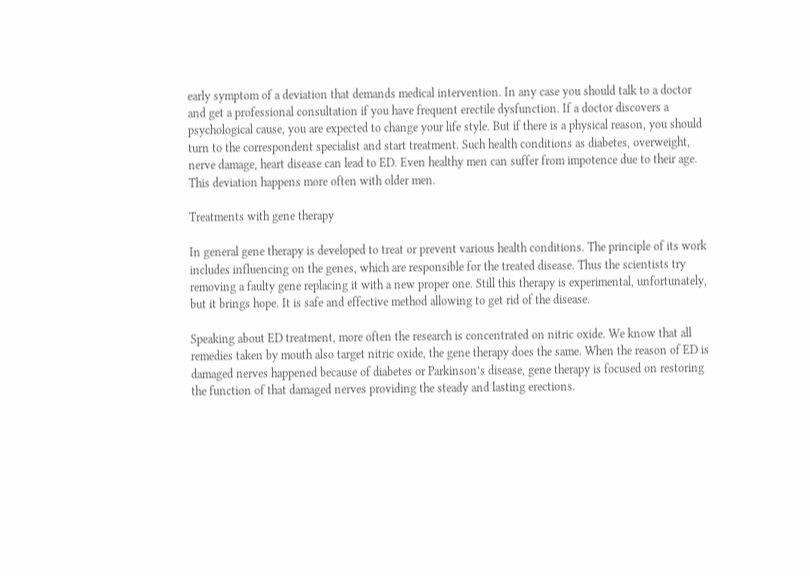early symptom of a deviation that demands medical intervention. In any case you should talk to a doctor and get a professional consultation if you have frequent erectile dysfunction. If a doctor discovers a psychological cause, you are expected to change your life style. But if there is a physical reason, you should turn to the correspondent specialist and start treatment. Such health conditions as diabetes, overweight, nerve damage, heart disease can lead to ED. Even healthy men can suffer from impotence due to their age. This deviation happens more often with older men.

Treatments with gene therapy

In general gene therapy is developed to treat or prevent various health conditions. The principle of its work includes influencing on the genes, which are responsible for the treated disease. Thus the scientists try removing a faulty gene replacing it with a new proper one. Still this therapy is experimental, unfortunately, but it brings hope. It is safe and effective method allowing to get rid of the disease.

Speaking about ED treatment, more often the research is concentrated on nitric oxide. We know that all remedies taken by mouth also target nitric oxide, the gene therapy does the same. When the reason of ED is damaged nerves happened because of diabetes or Parkinson’s disease, gene therapy is focused on restoring the function of that damaged nerves providing the steady and lasting erections.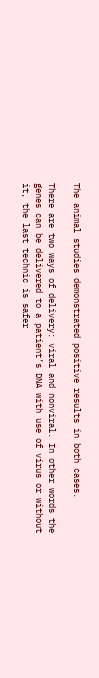The animal studies demonstrated positive results in both cases.

There are two ways of delivery: viral and nonviral. In other words the genes can be delivered to a patient’s DNA with use of virus or without it, the last technic is safer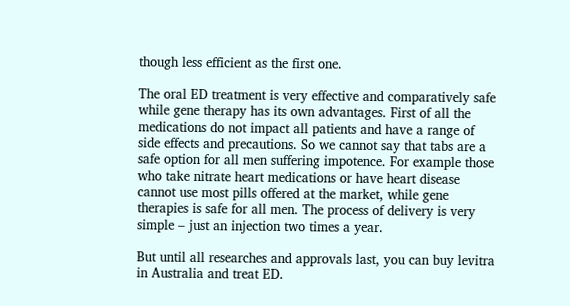though less efficient as the first one.

The oral ED treatment is very effective and comparatively safe while gene therapy has its own advantages. First of all the medications do not impact all patients and have a range of side effects and precautions. So we cannot say that tabs are a safe option for all men suffering impotence. For example those who take nitrate heart medications or have heart disease cannot use most pills offered at the market, while gene therapies is safe for all men. The process of delivery is very simple – just an injection two times a year.

But until all researches and approvals last, you can buy levitra in Australia and treat ED.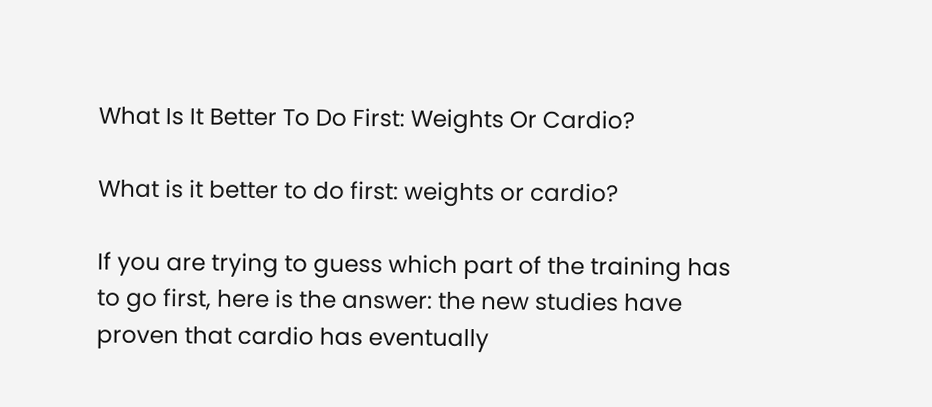What Is It Better To Do First: Weights Or Cardio?

What is it better to do first: weights or cardio?

If you are trying to guess which part of the training has to go first, here is the answer: the new studies have proven that cardio has eventually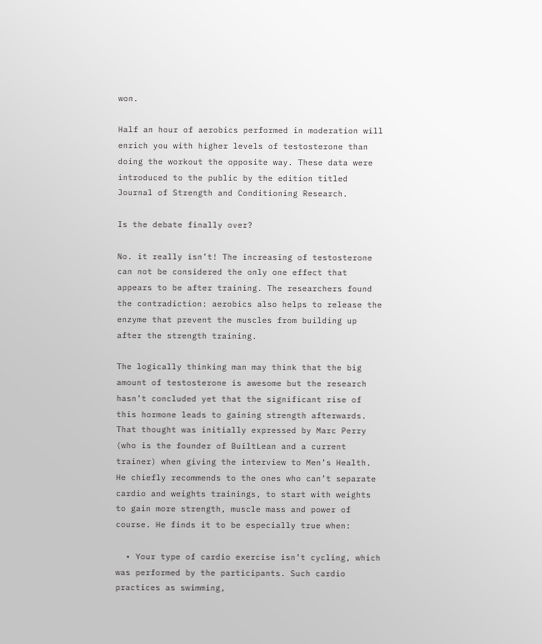won.

Half an hour of aerobics performed in moderation will enrich you with higher levels of testosterone than doing the workout the opposite way. These data were introduced to the public by the edition titled Journal of Strength and Conditioning Research.

Is the debate finally over?

No. it really isn’t! The increasing of testosterone can not be considered the only one effect that appears to be after training. The researchers found the contradiction: aerobics also helps to release the enzyme that prevent the muscles from building up after the strength training.

The logically thinking man may think that the big amount of testosterone is awesome but the research hasn’t concluded yet that the significant rise of this hormone leads to gaining strength afterwards. That thought was initially expressed by Marc Perry (who is the founder of BuiltLean and a current trainer) when giving the interview to Men’s Health. He chiefly recommends to the ones who can’t separate cardio and weights trainings, to start with weights to gain more strength, muscle mass and power of course. He finds it to be especially true when:

  • Your type of cardio exercise isn’t cycling, which was performed by the participants. Such cardio practices as swimming,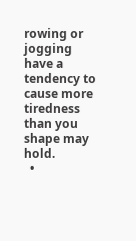rowing or jogging have a tendency to cause more tiredness than you shape may hold.
  •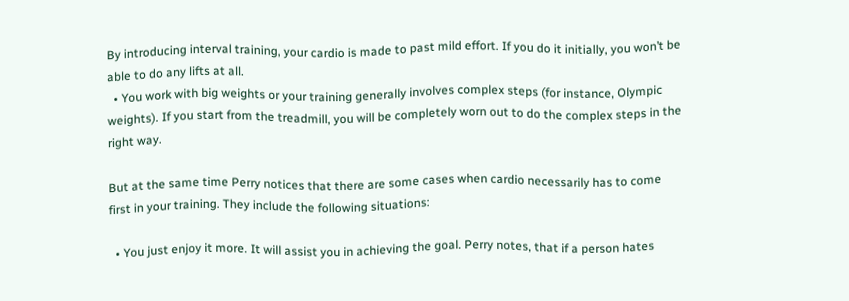By introducing interval training, your cardio is made to past mild effort. If you do it initially, you won’t be able to do any lifts at all.
  • You work with big weights or your training generally involves complex steps (for instance, Olympic weights). If you start from the treadmill, you will be completely worn out to do the complex steps in the right way.

But at the same time Perry notices that there are some cases when cardio necessarily has to come first in your training. They include the following situations:

  • You just enjoy it more. It will assist you in achieving the goal. Perry notes, that if a person hates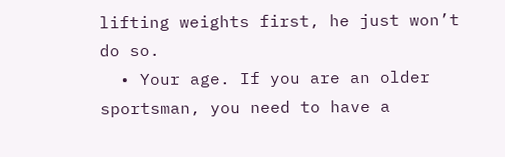lifting weights first, he just won’t do so.
  • Your age. If you are an older sportsman, you need to have a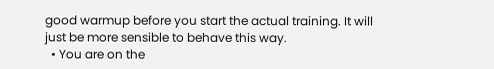good warmup before you start the actual training. It will just be more sensible to behave this way.
  • You are on the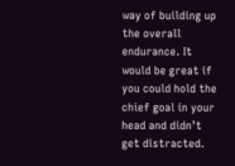way of building up the overall endurance. It would be great if you could hold the chief goal in your head and didn’t get distracted.